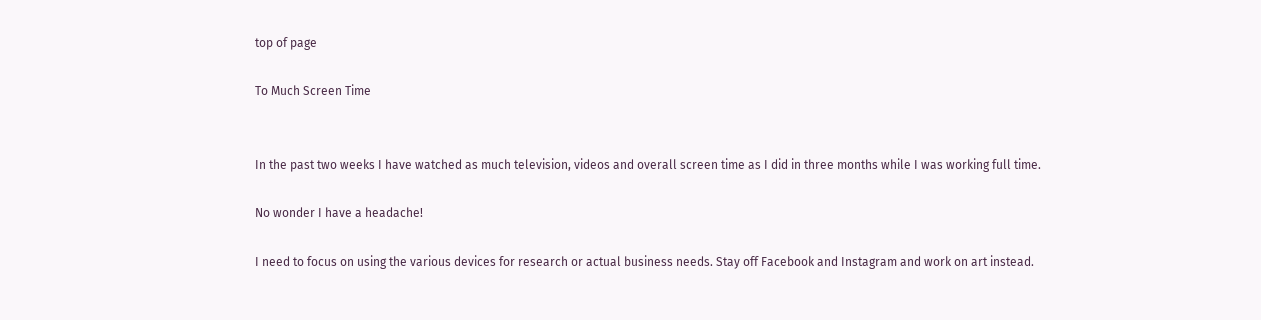top of page

To Much Screen Time


In the past two weeks I have watched as much television, videos and overall screen time as I did in three months while I was working full time.

No wonder I have a headache!

I need to focus on using the various devices for research or actual business needs. Stay off Facebook and Instagram and work on art instead.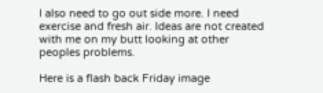I also need to go out side more. I need exercise and fresh air. Ideas are not created with me on my butt looking at other peoples problems.

Here is a flash back Friday image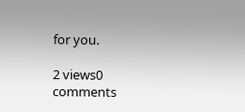for you.

2 views0 comments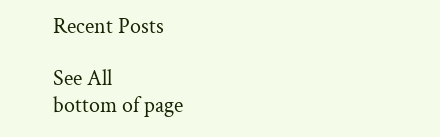Recent Posts

See All
bottom of page